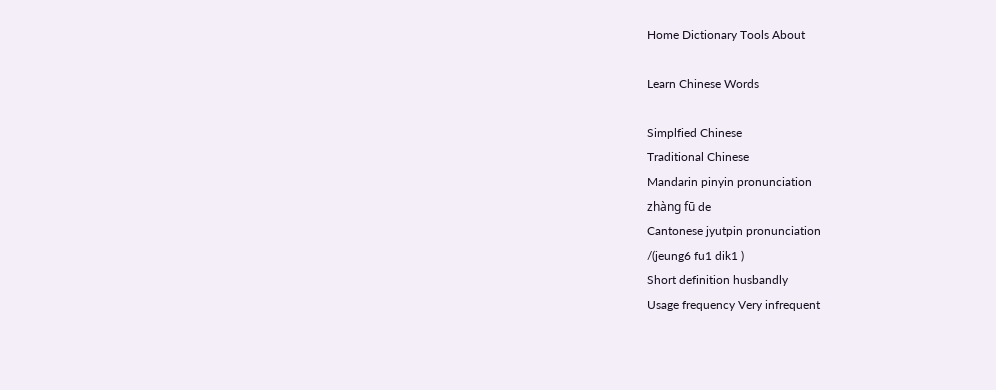Home Dictionary Tools About

Learn Chinese Words

Simplfied Chinese
Traditional Chinese
Mandarin pinyin pronunciation
zhàng fū de
Cantonese jyutpin pronunciation
/(jeung6 fu1 dik1 )
Short definition husbandly
Usage frequency Very infrequent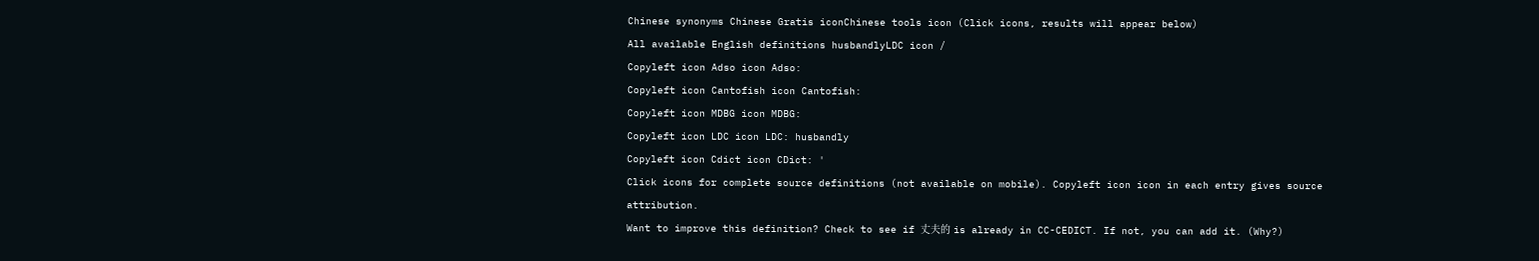Chinese synonyms Chinese Gratis iconChinese tools icon (Click icons, results will appear below)
All available English definitions husbandlyLDC icon /
Copyleft icon Adso icon Adso:
Copyleft icon Cantofish icon Cantofish:
Copyleft icon MDBG icon MDBG:
Copyleft icon LDC icon LDC: husbandly
Copyleft icon Cdict icon CDict: '
Click icons for complete source definitions (not available on mobile). Copyleft icon icon in each entry gives source attribution.
Want to improve this definition? Check to see if 丈夫的 is already in CC-CEDICT. If not, you can add it. (Why?)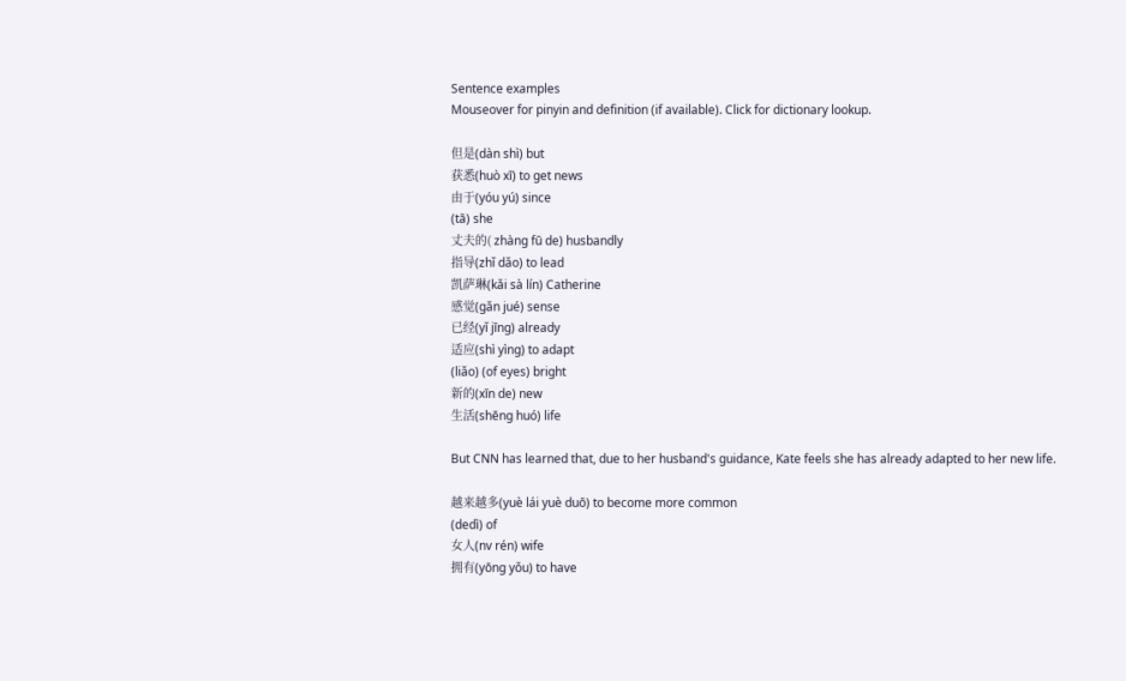Sentence examples
Mouseover for pinyin and definition (if available). Click for dictionary lookup.

但是(dàn shì) but
获悉(huò xī) to get news
由于(yóu yú) since
(tā) she
丈夫的( zhàng fū de) husbandly
指导(zhǐ dǎo) to lead
凯萨琳(kǎi sà lín) Catherine
感觉(gǎn jué) sense
已经(yǐ jīng) already
适应(shì yìng) to adapt
(liǎo) (of eyes) bright
新的(xīn de) new
生活(shēng huó) life

But CNN has learned that, due to her husband's guidance, Kate feels she has already adapted to her new life.

越来越多(yuè lái yuè duō) to become more common
(dedì) of
女人(nv rén) wife
拥有(yōng yǒu) to have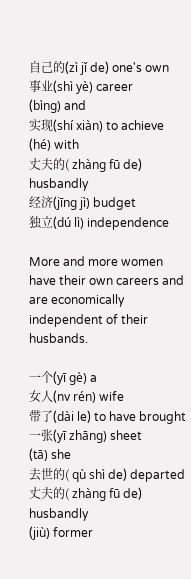自己的(zì jǐ de) one's own
事业(shì yè) career
(bìng) and
实现(shí xiàn) to achieve
(hé) with
丈夫的( zhàng fū de) husbandly
经济(jīng jì) budget
独立(dú lì) independence

More and more women have their own careers and are economically independent of their husbands.

一个(yī gè) a
女人(nv rén) wife
带了(dài le) to have brought
一张(yī zhāng) sheet
(tā) she
去世的( qù shì de) departed
丈夫的( zhàng fū de) husbandly
(jiù) former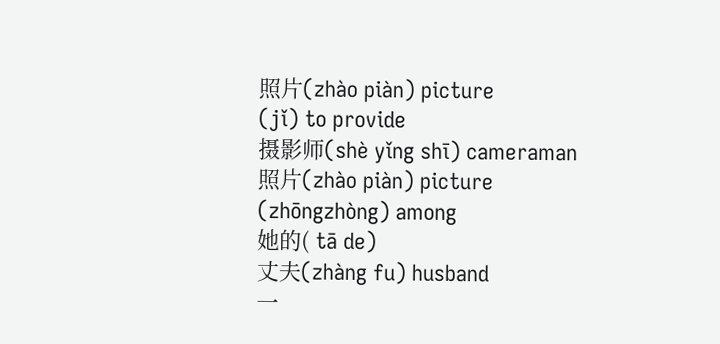照片(zhào piàn) picture
(jǐ) to provide
摄影师(shè yǐng shī) cameraman
照片(zhào piàn) picture
(zhōngzhòng) among
她的( tā de)
丈夫(zhàng fu) husband
一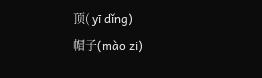顶( yī dǐng)
帽子(mào zi)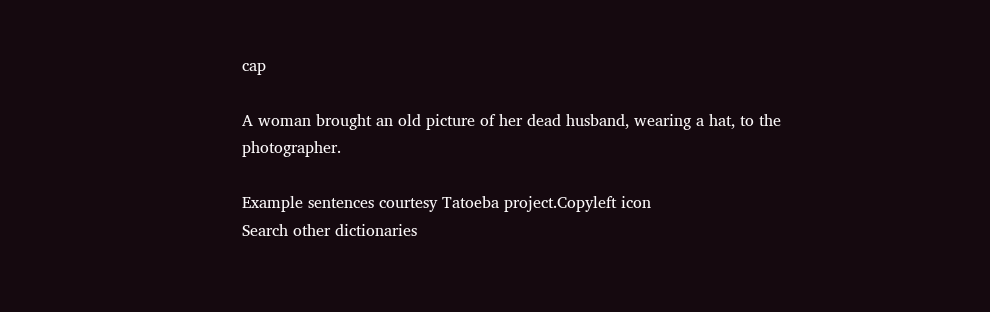cap

A woman brought an old picture of her dead husband, wearing a hat, to the photographer.

Example sentences courtesy Tatoeba project.Copyleft icon
Search other dictionaries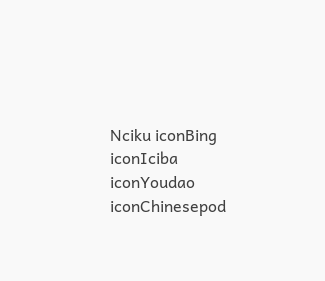Nciku iconBing iconIciba iconYoudao iconChinesepod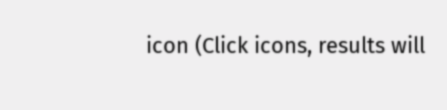icon (Click icons, results will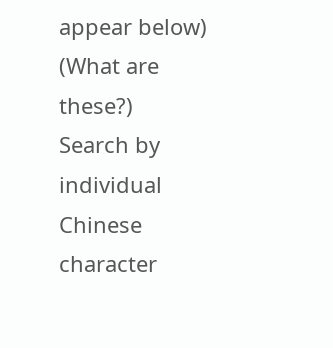appear below) (What are these?)
Search by individual Chinese character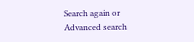Search again or Advanced search